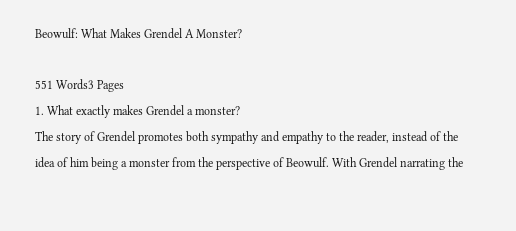Beowulf: What Makes Grendel A Monster?

551 Words3 Pages
1. What exactly makes Grendel a monster?
The story of Grendel promotes both sympathy and empathy to the reader, instead of the idea of him being a monster from the perspective of Beowulf. With Grendel narrating the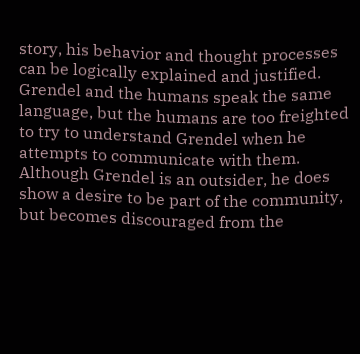story, his behavior and thought processes can be logically explained and justified. Grendel and the humans speak the same language, but the humans are too freighted to try to understand Grendel when he attempts to communicate with them. Although Grendel is an outsider, he does show a desire to be part of the community, but becomes discouraged from the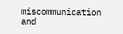miscommunication and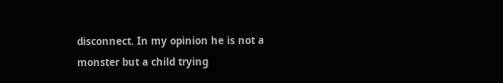disconnect. In my opinion he is not a monster but a child trying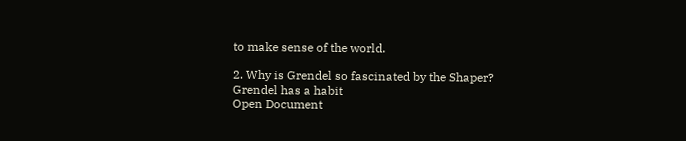to make sense of the world.

2. Why is Grendel so fascinated by the Shaper?
Grendel has a habit
Open Document